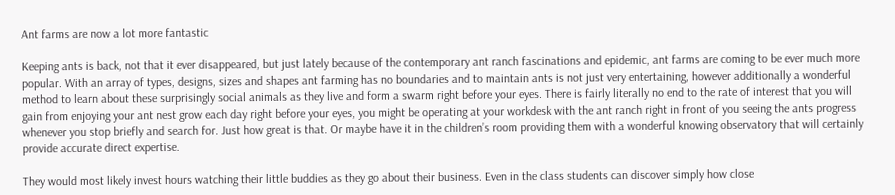Ant farms are now a lot more fantastic

Keeping ants is back, not that it ever disappeared, but just lately because of the contemporary ant ranch fascinations and epidemic, ant farms are coming to be ever much more popular. With an array of types, designs, sizes and shapes ant farming has no boundaries and to maintain ants is not just very entertaining, however additionally a wonderful method to learn about these surprisingly social animals as they live and form a swarm right before your eyes. There is fairly literally no end to the rate of interest that you will gain from enjoying your ant nest grow each day right before your eyes, you might be operating at your workdesk with the ant ranch right in front of you seeing the ants progress whenever you stop briefly and search for. Just how great is that. Or maybe have it in the children’s room providing them with a wonderful knowing observatory that will certainly provide accurate direct expertise.

They would most likely invest hours watching their little buddies as they go about their business. Even in the class students can discover simply how close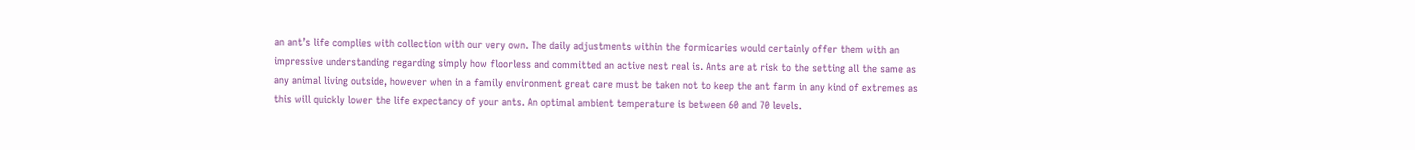an ant’s life complies with collection with our very own. The daily adjustments within the formicaries would certainly offer them with an impressive understanding regarding simply how floorless and committed an active nest real is. Ants are at risk to the setting all the same as any animal living outside, however when in a family environment great care must be taken not to keep the ant farm in any kind of extremes as this will quickly lower the life expectancy of your ants. An optimal ambient temperature is between 60 and 70 levels.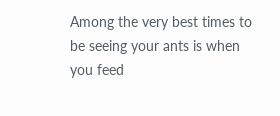Among the very best times to be seeing your ants is when you feed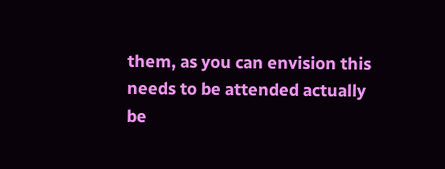them, as you can envision this needs to be attended actually be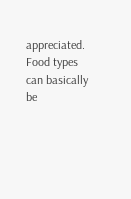appreciated. Food types can basically be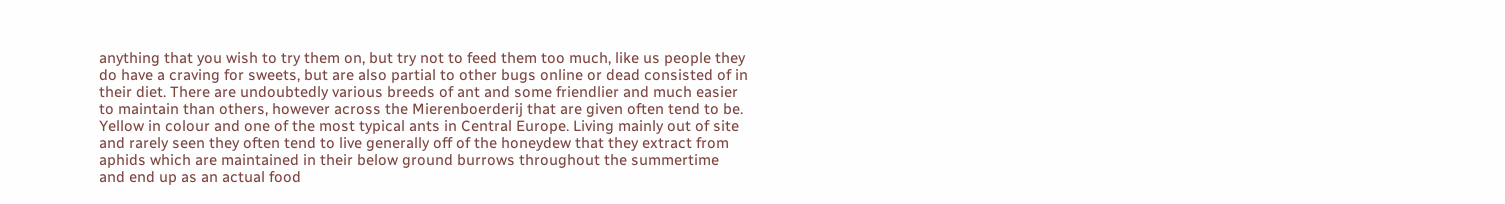anything that you wish to try them on, but try not to feed them too much, like us people they do have a craving for sweets, but are also partial to other bugs online or dead consisted of in their diet. There are undoubtedly various breeds of ant and some friendlier and much easier to maintain than others, however across the Mierenboerderij that are given often tend to be. Yellow in colour and one of the most typical ants in Central Europe. Living mainly out of site and rarely seen they often tend to live generally off of the honeydew that they extract from aphids which are maintained in their below ground burrows throughout the summertime and end up as an actual food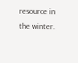resource in the winter.